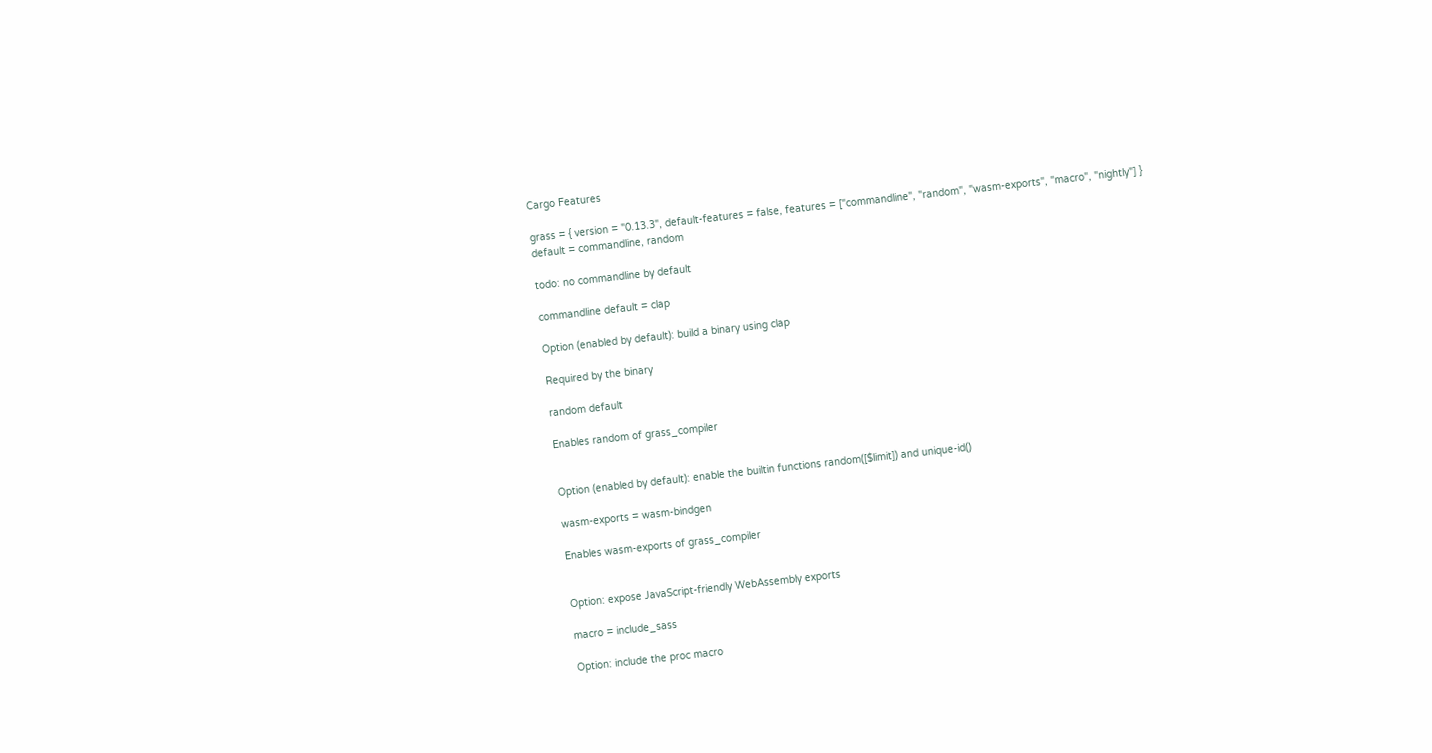Cargo Features

grass = { version = "0.13.3", default-features = false, features = ["commandline", "random", "wasm-exports", "macro", "nightly"] }
default = commandline, random

todo: no commandline by default

commandline default = clap

Option (enabled by default): build a binary using clap

Required by the binary

random default

Enables random of grass_compiler


Option (enabled by default): enable the builtin functions random([$limit]) and unique-id()

wasm-exports = wasm-bindgen

Enables wasm-exports of grass_compiler


Option: expose JavaScript-friendly WebAssembly exports

macro = include_sass

Option: include the proc macro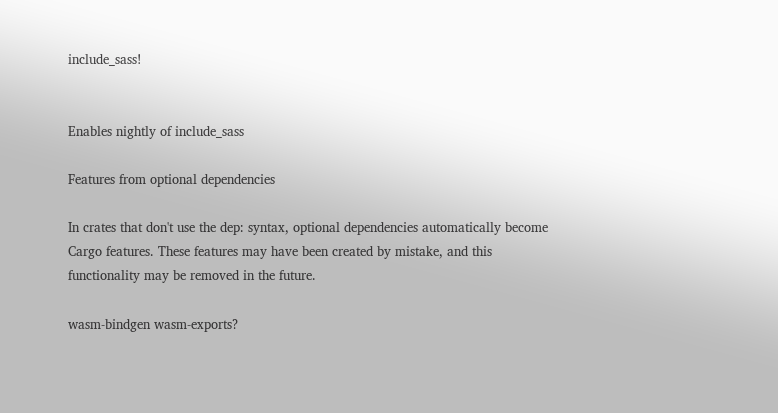include_sass!


Enables nightly of include_sass

Features from optional dependencies

In crates that don't use the dep: syntax, optional dependencies automatically become Cargo features. These features may have been created by mistake, and this functionality may be removed in the future.

wasm-bindgen wasm-exports?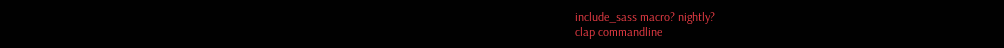include_sass macro? nightly?
clap commandline